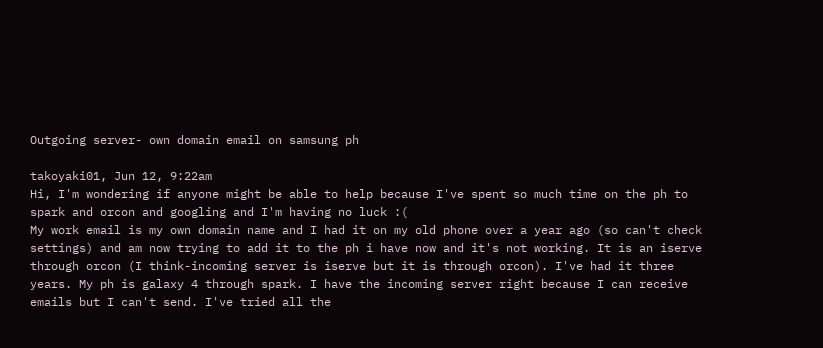Outgoing server- own domain email on samsung ph

takoyaki01, Jun 12, 9:22am
Hi, I'm wondering if anyone might be able to help because I've spent so much time on the ph to spark and orcon and googling and I'm having no luck :(
My work email is my own domain name and I had it on my old phone over a year ago (so can't check settings) and am now trying to add it to the ph i have now and it's not working. It is an iserve through orcon (I think-incoming server is iserve but it is through orcon). I've had it three years. My ph is galaxy 4 through spark. I have the incoming server right because I can receive emails but I can't send. I've tried all the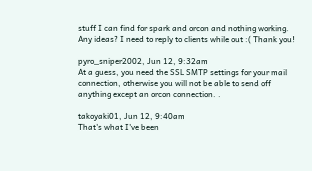stuff I can find for spark and orcon and nothing working. Any ideas? I need to reply to clients while out :( Thank you!

pyro_sniper2002, Jun 12, 9:32am
At a guess, you need the SSL SMTP settings for your mail connection, otherwise you will not be able to send off anything except an orcon connection. .

takoyaki01, Jun 12, 9:40am
That's what I've been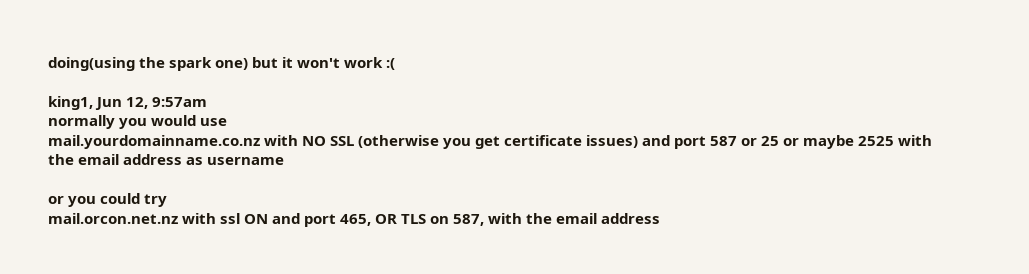doing(using the spark one) but it won't work :(

king1, Jun 12, 9:57am
normally you would use
mail.yourdomainname.co.nz with NO SSL (otherwise you get certificate issues) and port 587 or 25 or maybe 2525 with the email address as username

or you could try
mail.orcon.net.nz with ssl ON and port 465, OR TLS on 587, with the email address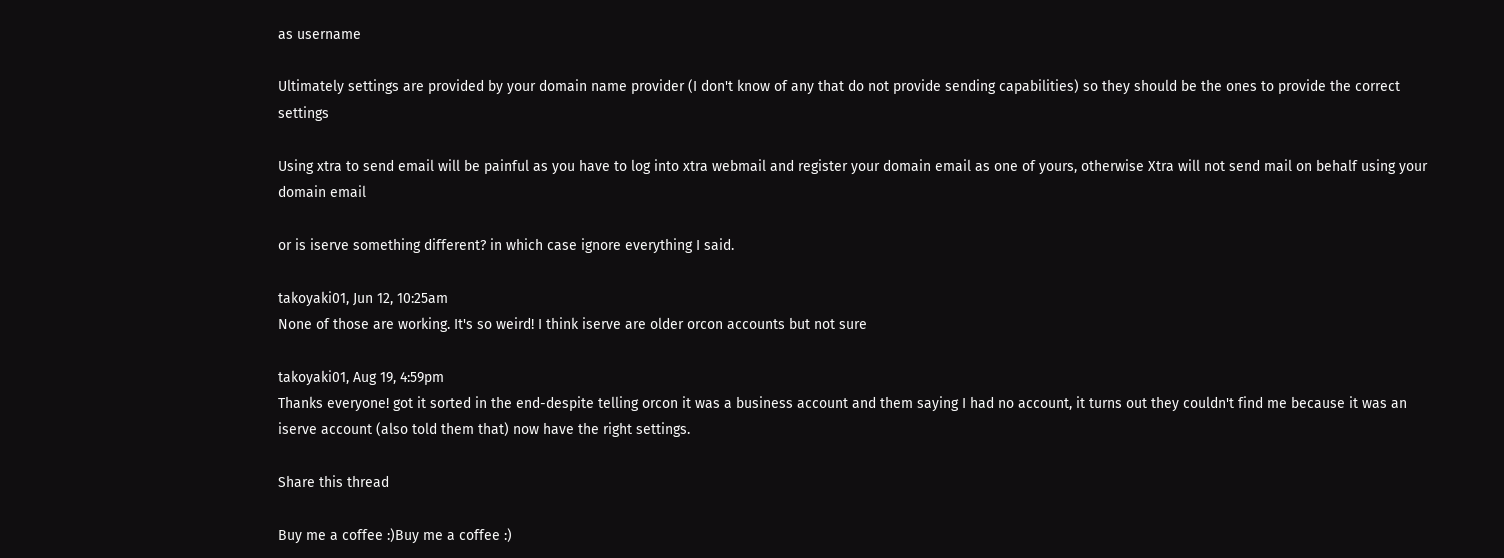as username

Ultimately settings are provided by your domain name provider (I don't know of any that do not provide sending capabilities) so they should be the ones to provide the correct settings

Using xtra to send email will be painful as you have to log into xtra webmail and register your domain email as one of yours, otherwise Xtra will not send mail on behalf using your domain email

or is iserve something different? in which case ignore everything I said.

takoyaki01, Jun 12, 10:25am
None of those are working. It's so weird! I think iserve are older orcon accounts but not sure

takoyaki01, Aug 19, 4:59pm
Thanks everyone! got it sorted in the end-despite telling orcon it was a business account and them saying I had no account, it turns out they couldn't find me because it was an iserve account (also told them that) now have the right settings.

Share this thread

Buy me a coffee :)Buy me a coffee :)